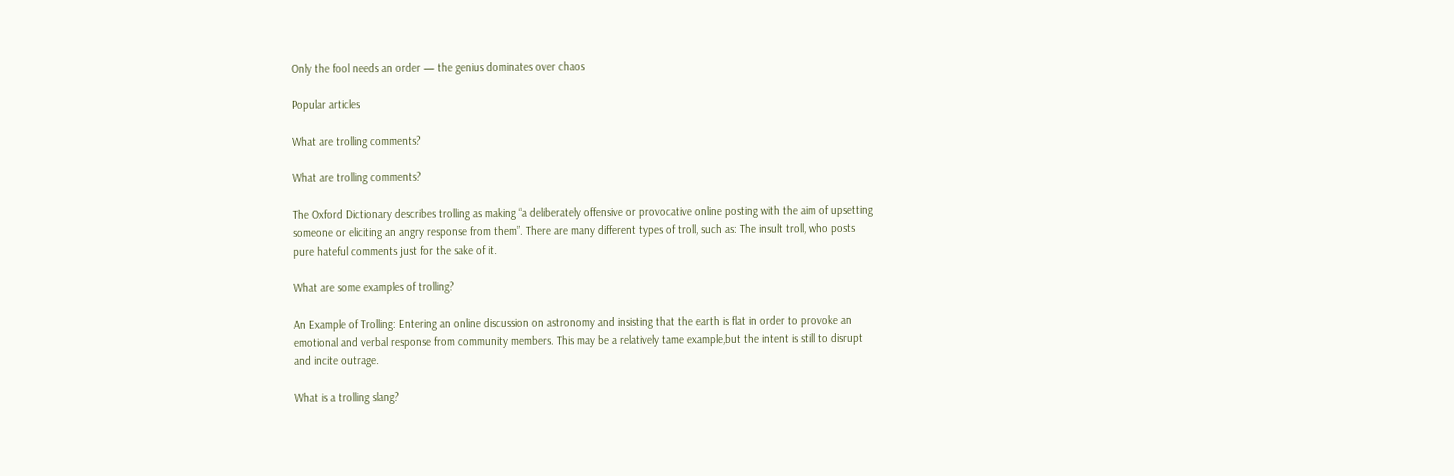Only the fool needs an order — the genius dominates over chaos

Popular articles

What are trolling comments?

What are trolling comments?

The Oxford Dictionary describes trolling as making “a deliberately offensive or provocative online posting with the aim of upsetting someone or eliciting an angry response from them”. There are many different types of troll, such as: The insult troll, who posts pure hateful comments just for the sake of it.

What are some examples of trolling?

An Example of Trolling: Entering an online discussion on astronomy and insisting that the earth is flat in order to provoke an emotional and verbal response from community members. This may be a relatively tame example,but the intent is still to disrupt and incite outrage.

What is a trolling slang?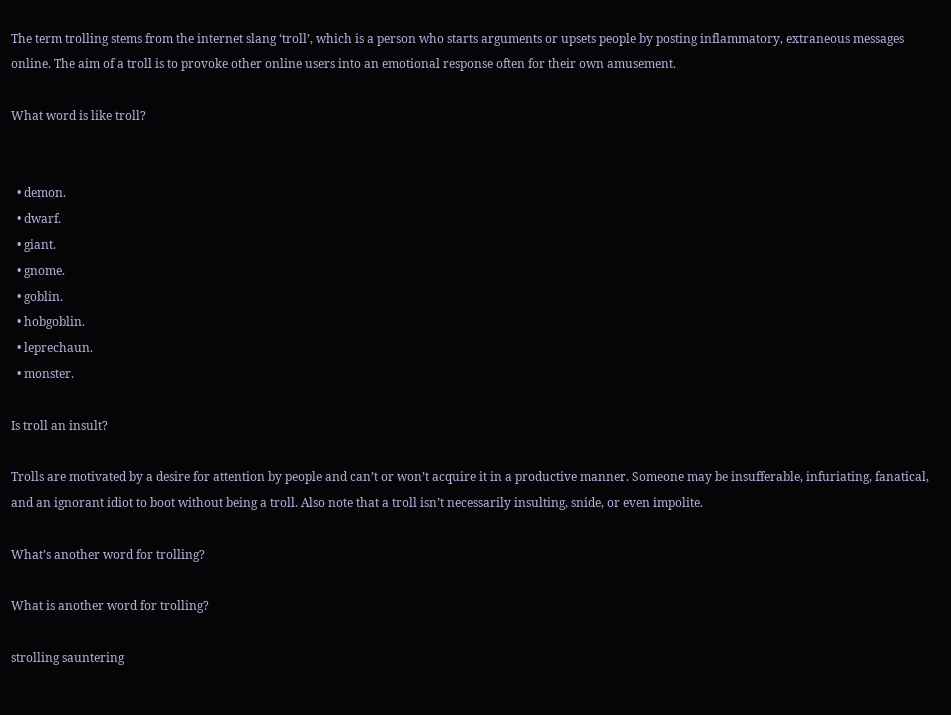The term trolling stems from the internet slang ‘troll’, which is a person who starts arguments or upsets people by posting inflammatory, extraneous messages online. The aim of a troll is to provoke other online users into an emotional response often for their own amusement.

What word is like troll?


  • demon.
  • dwarf.
  • giant.
  • gnome.
  • goblin.
  • hobgoblin.
  • leprechaun.
  • monster.

Is troll an insult?

Trolls are motivated by a desire for attention by people and can’t or won’t acquire it in a productive manner. Someone may be insufferable, infuriating, fanatical, and an ignorant idiot to boot without being a troll. Also note that a troll isn’t necessarily insulting, snide, or even impolite.

What’s another word for trolling?

What is another word for trolling?

strolling sauntering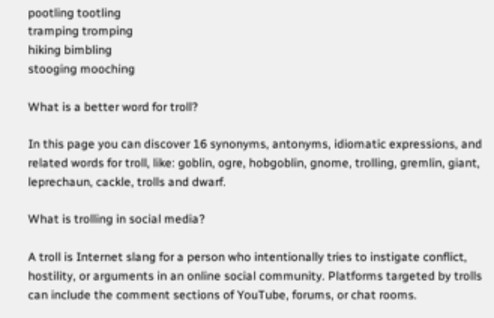pootling tootling
tramping tromping
hiking bimbling
stooging mooching

What is a better word for troll?

In this page you can discover 16 synonyms, antonyms, idiomatic expressions, and related words for troll, like: goblin, ogre, hobgoblin, gnome, trolling, gremlin, giant, leprechaun, cackle, trolls and dwarf.

What is trolling in social media?

A troll is Internet slang for a person who intentionally tries to instigate conflict, hostility, or arguments in an online social community. Platforms targeted by trolls can include the comment sections of YouTube, forums, or chat rooms.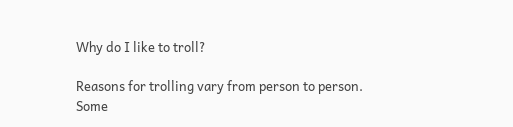Why do I like to troll?

Reasons for trolling vary from person to person. Some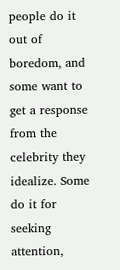people do it out of boredom, and some want to get a response from the celebrity they idealize. Some do it for seeking attention,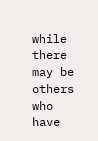while there may be others who have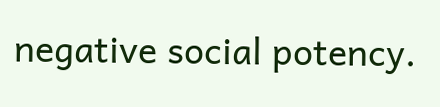negative social potency.